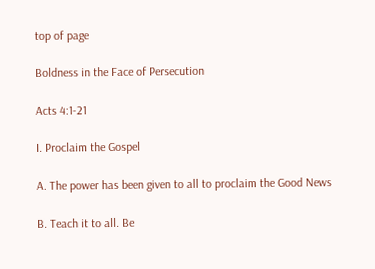top of page

Boldness in the Face of Persecution

Acts 4:1-21

I. Proclaim the Gospel

A. The power has been given to all to proclaim the Good News

B. Teach it to all. Be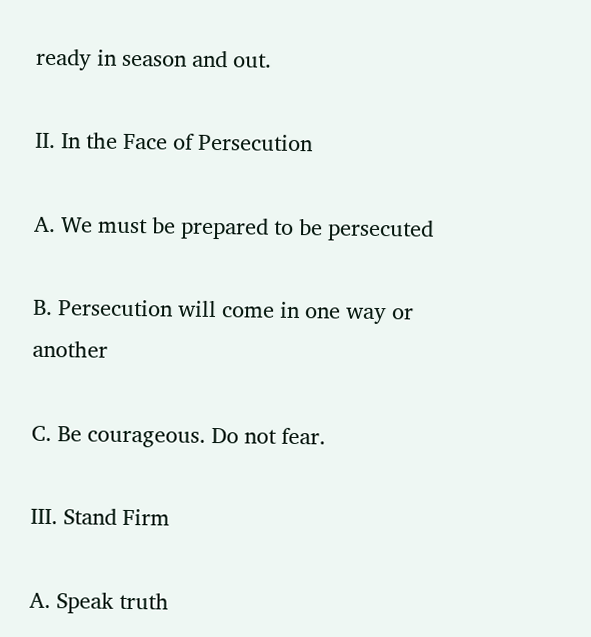ready in season and out.

II. In the Face of Persecution

A. We must be prepared to be persecuted

B. Persecution will come in one way or another

C. Be courageous. Do not fear.

III. Stand Firm

A. Speak truth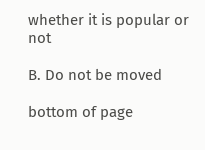whether it is popular or not

B. Do not be moved

bottom of page